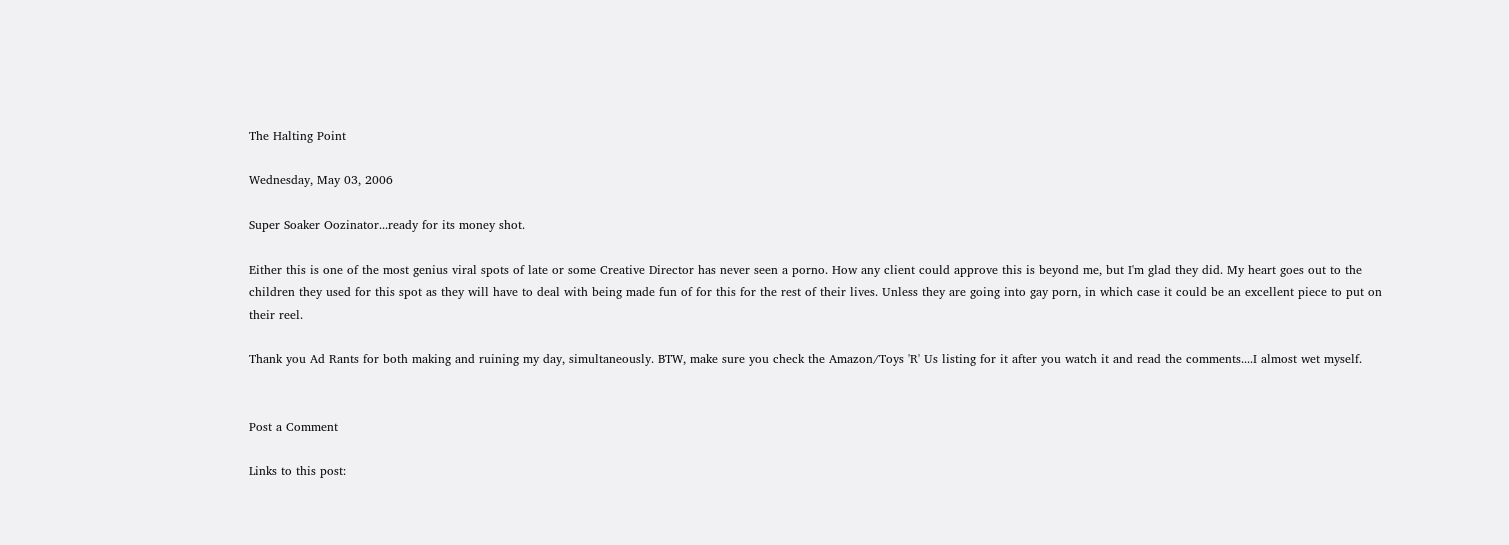The Halting Point

Wednesday, May 03, 2006

Super Soaker Oozinator...ready for its money shot.

Either this is one of the most genius viral spots of late or some Creative Director has never seen a porno. How any client could approve this is beyond me, but I'm glad they did. My heart goes out to the children they used for this spot as they will have to deal with being made fun of for this for the rest of their lives. Unless they are going into gay porn, in which case it could be an excellent piece to put on their reel.

Thank you Ad Rants for both making and ruining my day, simultaneously. BTW, make sure you check the Amazon/Toys 'R' Us listing for it after you watch it and read the comments....I almost wet myself.


Post a Comment

Links to this post: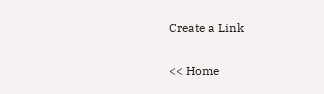Create a Link

<< Home